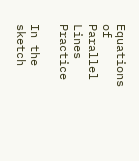Equations of Parallel Lines Practice

In the sketch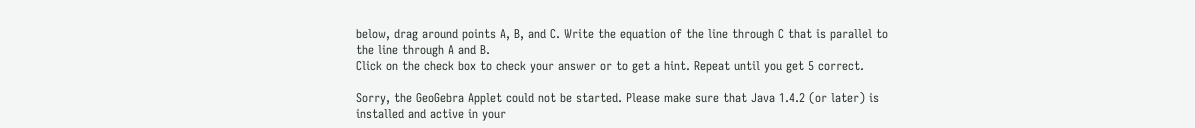below, drag around points A, B, and C. Write the equation of the line through C that is parallel to the line through A and B.
Click on the check box to check your answer or to get a hint. Repeat until you get 5 correct.

Sorry, the GeoGebra Applet could not be started. Please make sure that Java 1.4.2 (or later) is installed and active in your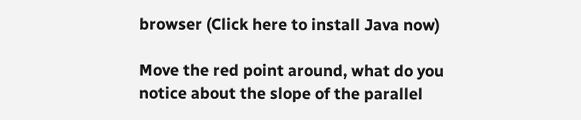browser (Click here to install Java now)

Move the red point around, what do you notice about the slope of the parallel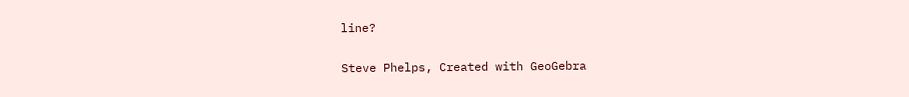line?

Steve Phelps, Created with GeoGebra